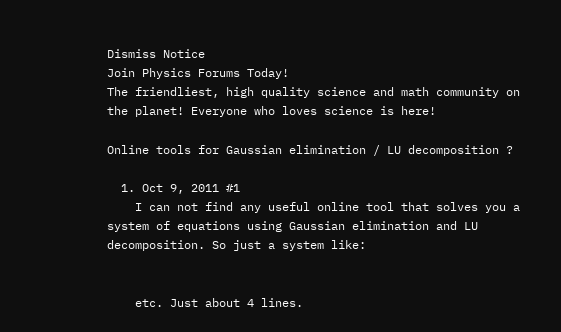Dismiss Notice
Join Physics Forums Today!
The friendliest, high quality science and math community on the planet! Everyone who loves science is here!

Online tools for Gaussian elimination / LU decomposition ?

  1. Oct 9, 2011 #1
    I can not find any useful online tool that solves you a system of equations using Gaussian elimination and LU decomposition. So just a system like:


    etc. Just about 4 lines.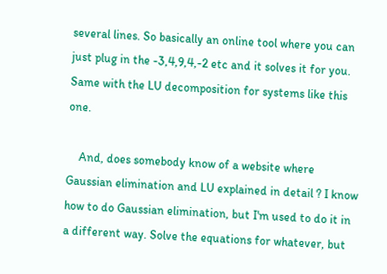several lines. So basically an online tool where you can just plug in the -3,4,9,4,-2 etc and it solves it for you. Same with the LU decomposition for systems like this one.

    And, does somebody know of a website where Gaussian elimination and LU explained in detail ? I know how to do Gaussian elimination, but I'm used to do it in a different way. Solve the equations for whatever, but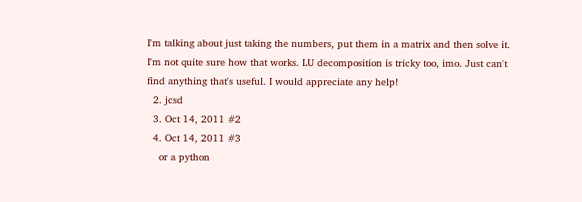I'm talking about just taking the numbers, put them in a matrix and then solve it. I'm not quite sure how that works. LU decomposition is tricky too, imo. Just can't find anything that's useful. I would appreciate any help!
  2. jcsd
  3. Oct 14, 2011 #2
  4. Oct 14, 2011 #3
    or a python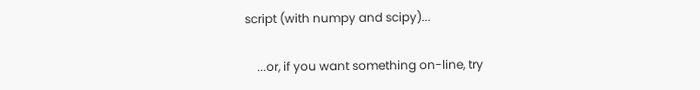script (with numpy and scipy)...

    ...or, if you want something on-line, try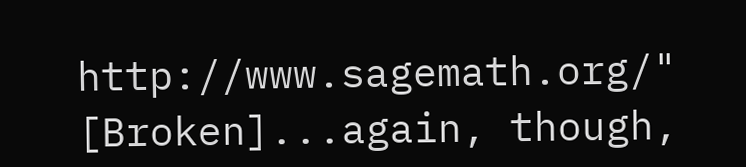http://www.sagemath.org/" [Broken]...again, though,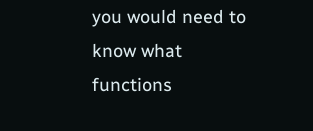you would need to know what functions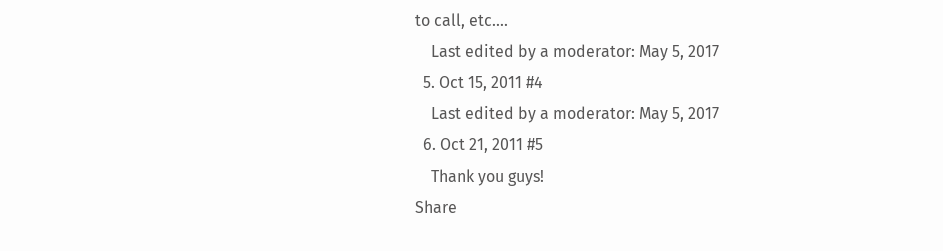to call, etc....
    Last edited by a moderator: May 5, 2017
  5. Oct 15, 2011 #4
    Last edited by a moderator: May 5, 2017
  6. Oct 21, 2011 #5
    Thank you guys!
Share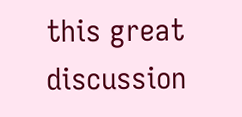this great discussion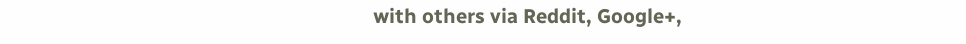with others via Reddit, Google+,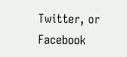Twitter, or Facebook